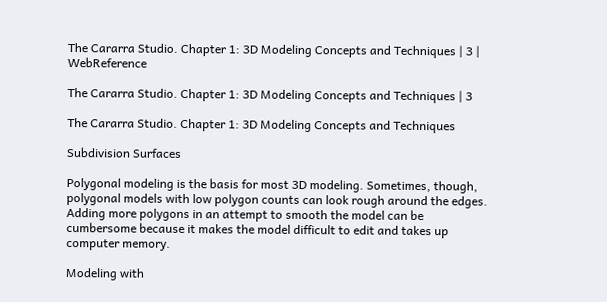The Cararra Studio. Chapter 1: 3D Modeling Concepts and Techniques | 3 | WebReference

The Cararra Studio. Chapter 1: 3D Modeling Concepts and Techniques | 3

The Cararra Studio. Chapter 1: 3D Modeling Concepts and Techniques

Subdivision Surfaces

Polygonal modeling is the basis for most 3D modeling. Sometimes, though, polygonal models with low polygon counts can look rough around the edges. Adding more polygons in an attempt to smooth the model can be cumbersome because it makes the model difficult to edit and takes up computer memory.

Modeling with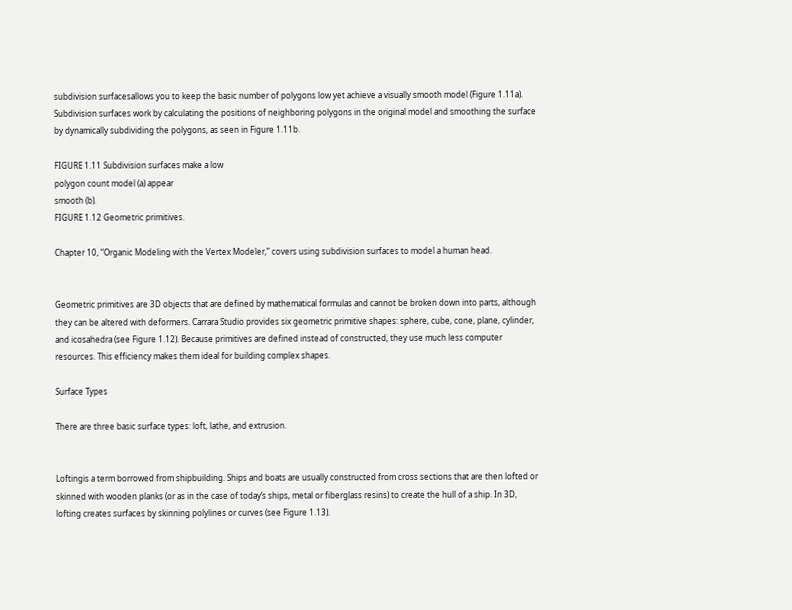subdivision surfacesallows you to keep the basic number of polygons low yet achieve a visually smooth model (Figure 1.11a). Subdivision surfaces work by calculating the positions of neighboring polygons in the original model and smoothing the surface by dynamically subdividing the polygons, as seen in Figure 1.11b.

FIGURE 1.11 Subdivision surfaces make a low
polygon count model (a) appear
smooth (b).
FIGURE 1.12 Geometric primitives.

Chapter 10, “Organic Modeling with the Vertex Modeler,” covers using subdivision surfaces to model a human head.


Geometric primitives are 3D objects that are defined by mathematical formulas and cannot be broken down into parts, although they can be altered with deformers. Carrara Studio provides six geometric primitive shapes: sphere, cube, cone, plane, cylinder, and icosahedra (see Figure 1.12). Because primitives are defined instead of constructed, they use much less computer resources. This efficiency makes them ideal for building complex shapes.

Surface Types

There are three basic surface types: loft, lathe, and extrusion.


Loftingis a term borrowed from shipbuilding. Ships and boats are usually constructed from cross sections that are then lofted or skinned with wooden planks (or as in the case of today’s ships, metal or fiberglass resins) to create the hull of a ship. In 3D, lofting creates surfaces by skinning polylines or curves (see Figure 1.13).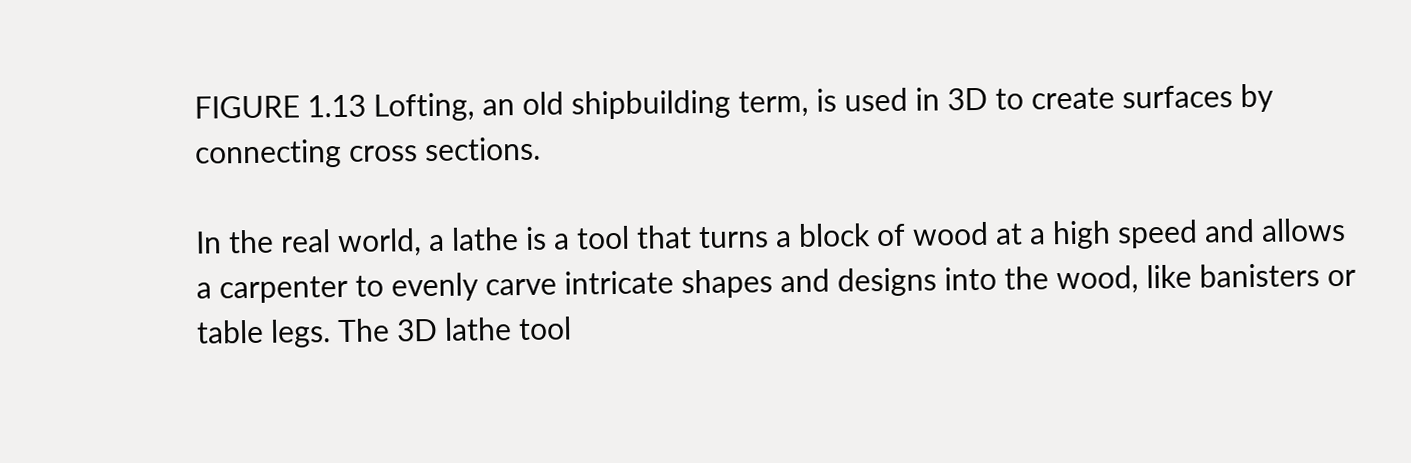FIGURE 1.13 Lofting, an old shipbuilding term, is used in 3D to create surfaces by connecting cross sections.

In the real world, a lathe is a tool that turns a block of wood at a high speed and allows a carpenter to evenly carve intricate shapes and designs into the wood, like banisters or table legs. The 3D lathe tool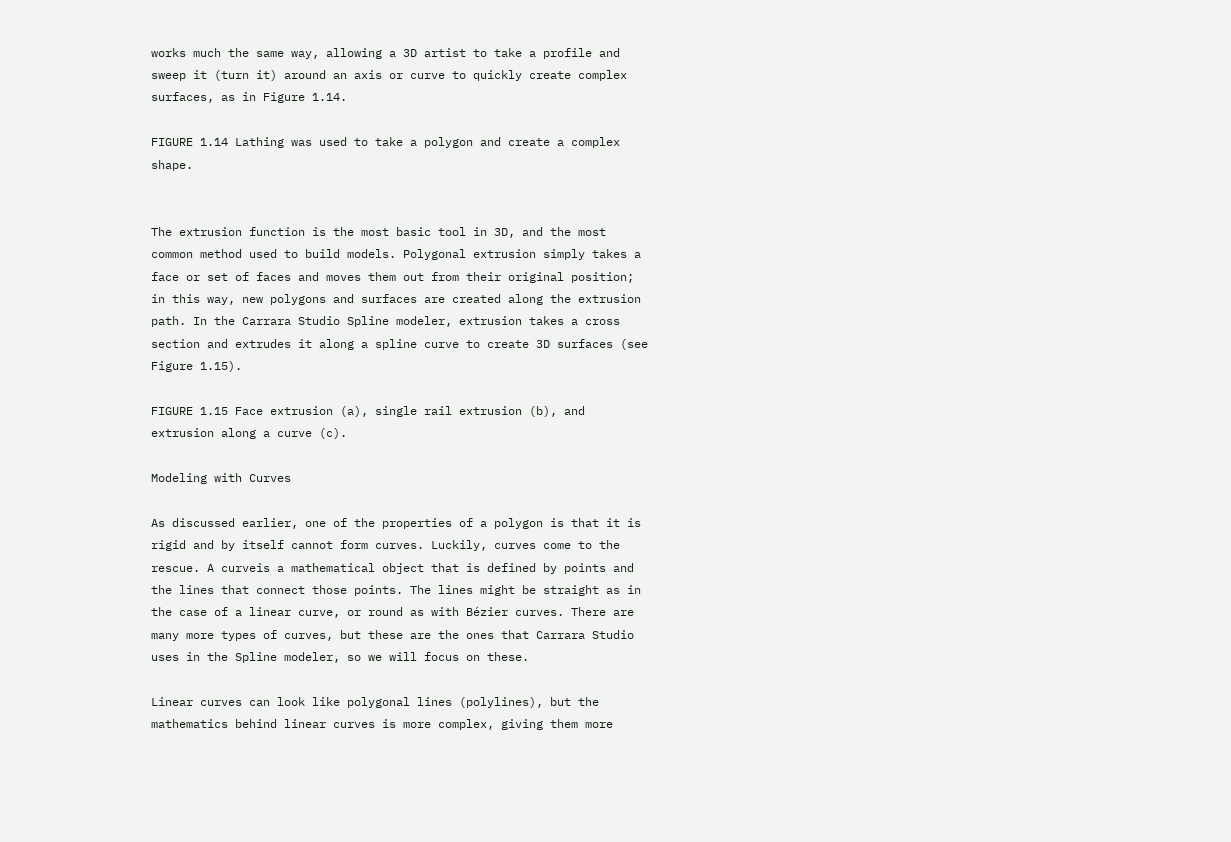works much the same way, allowing a 3D artist to take a profile and sweep it (turn it) around an axis or curve to quickly create complex surfaces, as in Figure 1.14.

FIGURE 1.14 Lathing was used to take a polygon and create a complex shape.


The extrusion function is the most basic tool in 3D, and the most common method used to build models. Polygonal extrusion simply takes a face or set of faces and moves them out from their original position; in this way, new polygons and surfaces are created along the extrusion path. In the Carrara Studio Spline modeler, extrusion takes a cross section and extrudes it along a spline curve to create 3D surfaces (see Figure 1.15).

FIGURE 1.15 Face extrusion (a), single rail extrusion (b), and extrusion along a curve (c).

Modeling with Curves

As discussed earlier, one of the properties of a polygon is that it is rigid and by itself cannot form curves. Luckily, curves come to the rescue. A curveis a mathematical object that is defined by points and the lines that connect those points. The lines might be straight as in the case of a linear curve, or round as with Bézier curves. There are many more types of curves, but these are the ones that Carrara Studio uses in the Spline modeler, so we will focus on these.

Linear curves can look like polygonal lines (polylines), but the mathematics behind linear curves is more complex, giving them more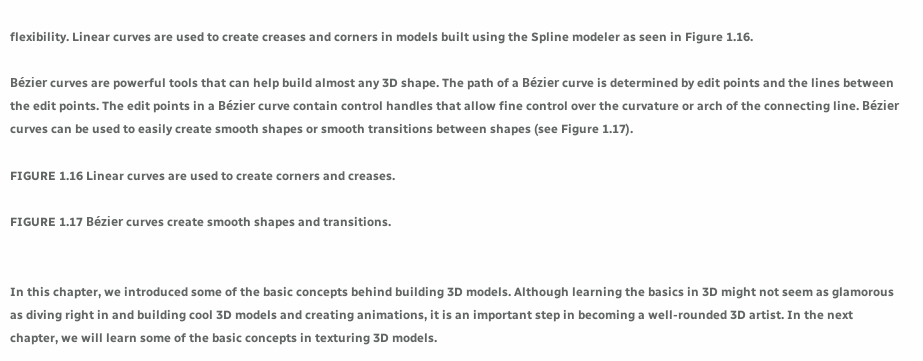flexibility. Linear curves are used to create creases and corners in models built using the Spline modeler as seen in Figure 1.16.

Bézier curves are powerful tools that can help build almost any 3D shape. The path of a Bézier curve is determined by edit points and the lines between the edit points. The edit points in a Bézier curve contain control handles that allow fine control over the curvature or arch of the connecting line. Bézier curves can be used to easily create smooth shapes or smooth transitions between shapes (see Figure 1.17).

FIGURE 1.16 Linear curves are used to create corners and creases.

FIGURE 1.17 Bézier curves create smooth shapes and transitions.


In this chapter, we introduced some of the basic concepts behind building 3D models. Although learning the basics in 3D might not seem as glamorous as diving right in and building cool 3D models and creating animations, it is an important step in becoming a well-rounded 3D artist. In the next chapter, we will learn some of the basic concepts in texturing 3D models.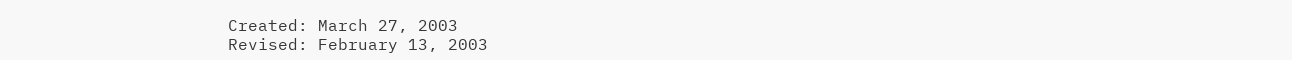Created: March 27, 2003
Revised: February 13, 2003